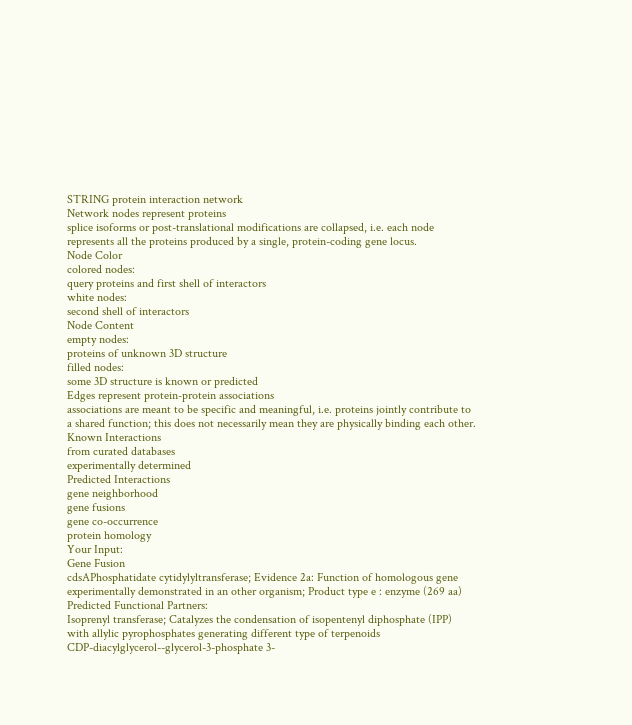STRING protein interaction network
Network nodes represent proteins
splice isoforms or post-translational modifications are collapsed, i.e. each node represents all the proteins produced by a single, protein-coding gene locus.
Node Color
colored nodes:
query proteins and first shell of interactors
white nodes:
second shell of interactors
Node Content
empty nodes:
proteins of unknown 3D structure
filled nodes:
some 3D structure is known or predicted
Edges represent protein-protein associations
associations are meant to be specific and meaningful, i.e. proteins jointly contribute to a shared function; this does not necessarily mean they are physically binding each other.
Known Interactions
from curated databases
experimentally determined
Predicted Interactions
gene neighborhood
gene fusions
gene co-occurrence
protein homology
Your Input:
Gene Fusion
cdsAPhosphatidate cytidylyltransferase; Evidence 2a: Function of homologous gene experimentally demonstrated in an other organism; Product type e : enzyme (269 aa)
Predicted Functional Partners:
Isoprenyl transferase; Catalyzes the condensation of isopentenyl diphosphate (IPP) with allylic pyrophosphates generating different type of terpenoids
CDP-diacylglycerol--glycerol-3-phosphate 3-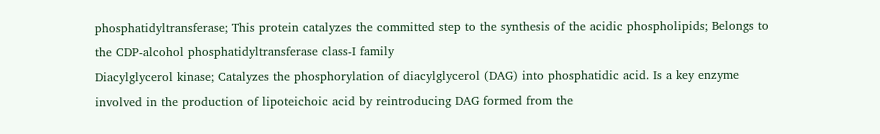phosphatidyltransferase; This protein catalyzes the committed step to the synthesis of the acidic phospholipids; Belongs to the CDP-alcohol phosphatidyltransferase class-I family
Diacylglycerol kinase; Catalyzes the phosphorylation of diacylglycerol (DAG) into phosphatidic acid. Is a key enzyme involved in the production of lipoteichoic acid by reintroducing DAG formed from the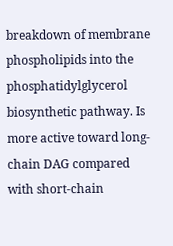breakdown of membrane phospholipids into the phosphatidylglycerol biosynthetic pathway. Is more active toward long-chain DAG compared with short-chain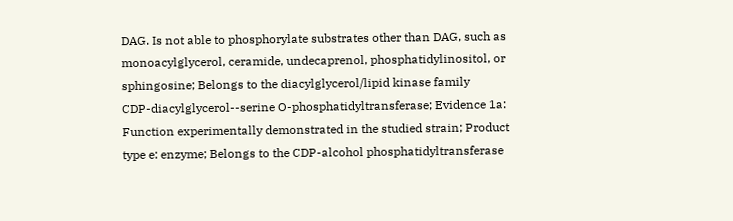DAG. Is not able to phosphorylate substrates other than DAG, such as monoacylglycerol, ceramide, undecaprenol, phosphatidylinositol, or sphingosine; Belongs to the diacylglycerol/lipid kinase family
CDP-diacylglycerol--serine O-phosphatidyltransferase; Evidence 1a: Function experimentally demonstrated in the studied strain; Product type e: enzyme; Belongs to the CDP-alcohol phosphatidyltransferase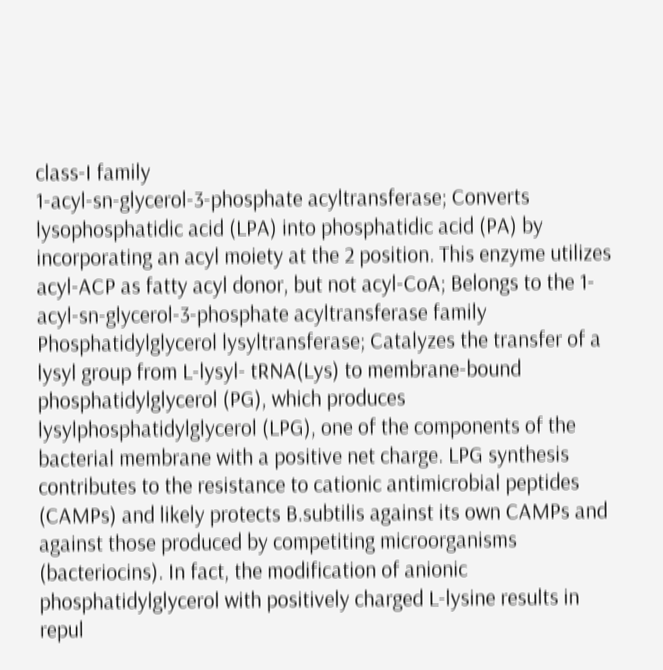class-I family
1-acyl-sn-glycerol-3-phosphate acyltransferase; Converts lysophosphatidic acid (LPA) into phosphatidic acid (PA) by incorporating an acyl moiety at the 2 position. This enzyme utilizes acyl-ACP as fatty acyl donor, but not acyl-CoA; Belongs to the 1-acyl-sn-glycerol-3-phosphate acyltransferase family
Phosphatidylglycerol lysyltransferase; Catalyzes the transfer of a lysyl group from L-lysyl- tRNA(Lys) to membrane-bound phosphatidylglycerol (PG), which produces lysylphosphatidylglycerol (LPG), one of the components of the bacterial membrane with a positive net charge. LPG synthesis contributes to the resistance to cationic antimicrobial peptides (CAMPs) and likely protects B.subtilis against its own CAMPs and against those produced by competiting microorganisms (bacteriocins). In fact, the modification of anionic phosphatidylglycerol with positively charged L-lysine results in repul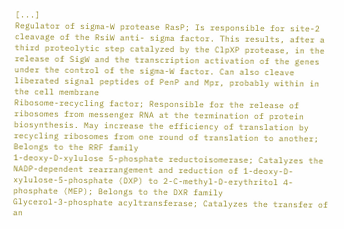[...]
Regulator of sigma-W protease RasP; Is responsible for site-2 cleavage of the RsiW anti- sigma factor. This results, after a third proteolytic step catalyzed by the ClpXP protease, in the release of SigW and the transcription activation of the genes under the control of the sigma-W factor. Can also cleave liberated signal peptides of PenP and Mpr, probably within in the cell membrane
Ribosome-recycling factor; Responsible for the release of ribosomes from messenger RNA at the termination of protein biosynthesis. May increase the efficiency of translation by recycling ribosomes from one round of translation to another; Belongs to the RRF family
1-deoxy-D-xylulose 5-phosphate reductoisomerase; Catalyzes the NADP-dependent rearrangement and reduction of 1-deoxy-D-xylulose-5-phosphate (DXP) to 2-C-methyl-D-erythritol 4-phosphate (MEP); Belongs to the DXR family
Glycerol-3-phosphate acyltransferase; Catalyzes the transfer of an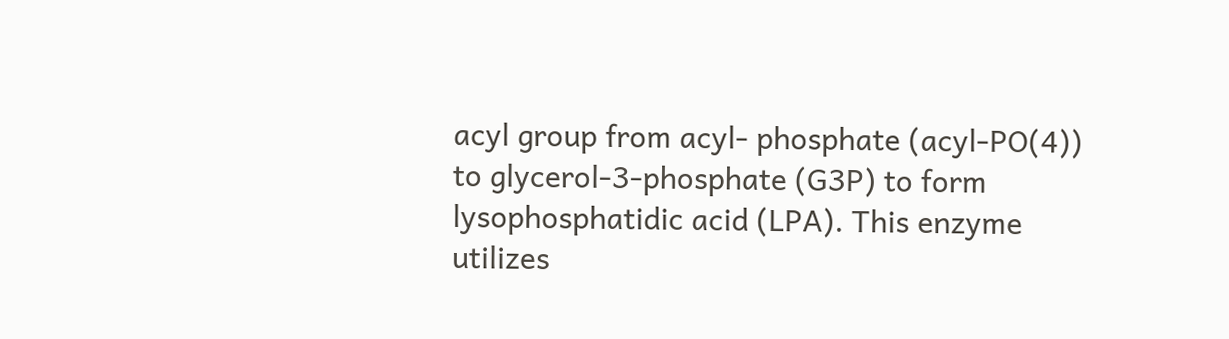acyl group from acyl- phosphate (acyl-PO(4)) to glycerol-3-phosphate (G3P) to form lysophosphatidic acid (LPA). This enzyme utilizes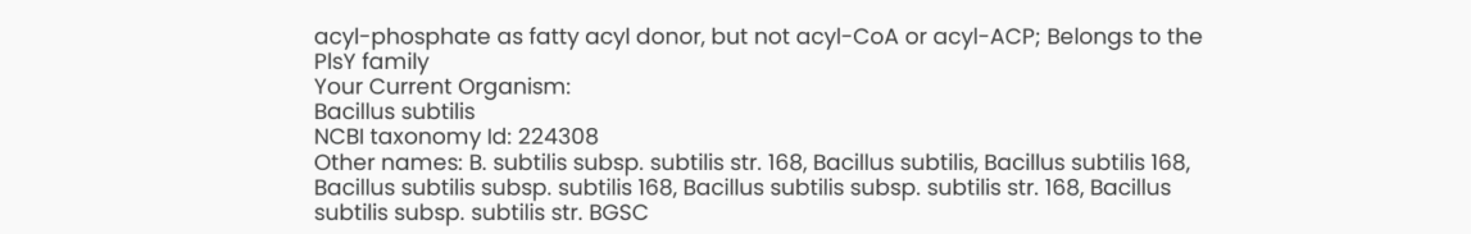acyl-phosphate as fatty acyl donor, but not acyl-CoA or acyl-ACP; Belongs to the PlsY family
Your Current Organism:
Bacillus subtilis
NCBI taxonomy Id: 224308
Other names: B. subtilis subsp. subtilis str. 168, Bacillus subtilis, Bacillus subtilis 168, Bacillus subtilis subsp. subtilis 168, Bacillus subtilis subsp. subtilis str. 168, Bacillus subtilis subsp. subtilis str. BGSC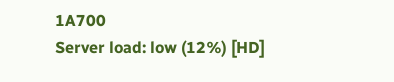1A700
Server load: low (12%) [HD]